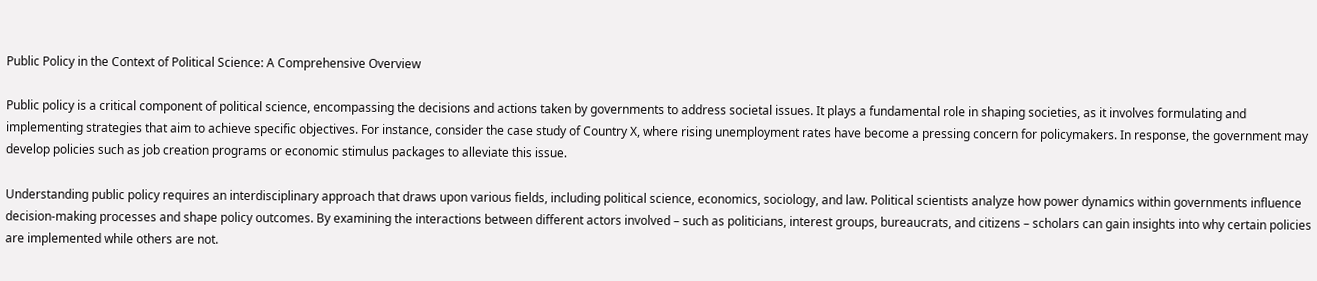Public Policy in the Context of Political Science: A Comprehensive Overview

Public policy is a critical component of political science, encompassing the decisions and actions taken by governments to address societal issues. It plays a fundamental role in shaping societies, as it involves formulating and implementing strategies that aim to achieve specific objectives. For instance, consider the case study of Country X, where rising unemployment rates have become a pressing concern for policymakers. In response, the government may develop policies such as job creation programs or economic stimulus packages to alleviate this issue.

Understanding public policy requires an interdisciplinary approach that draws upon various fields, including political science, economics, sociology, and law. Political scientists analyze how power dynamics within governments influence decision-making processes and shape policy outcomes. By examining the interactions between different actors involved – such as politicians, interest groups, bureaucrats, and citizens – scholars can gain insights into why certain policies are implemented while others are not.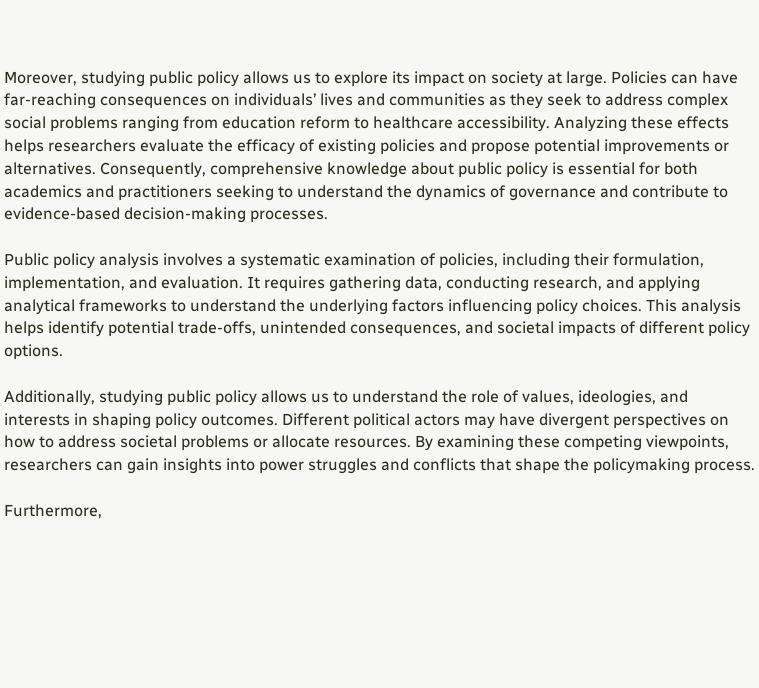Moreover, studying public policy allows us to explore its impact on society at large. Policies can have far-reaching consequences on individuals’ lives and communities as they seek to address complex social problems ranging from education reform to healthcare accessibility. Analyzing these effects helps researchers evaluate the efficacy of existing policies and propose potential improvements or alternatives. Consequently, comprehensive knowledge about public policy is essential for both academics and practitioners seeking to understand the dynamics of governance and contribute to evidence-based decision-making processes.

Public policy analysis involves a systematic examination of policies, including their formulation, implementation, and evaluation. It requires gathering data, conducting research, and applying analytical frameworks to understand the underlying factors influencing policy choices. This analysis helps identify potential trade-offs, unintended consequences, and societal impacts of different policy options.

Additionally, studying public policy allows us to understand the role of values, ideologies, and interests in shaping policy outcomes. Different political actors may have divergent perspectives on how to address societal problems or allocate resources. By examining these competing viewpoints, researchers can gain insights into power struggles and conflicts that shape the policymaking process.

Furthermore,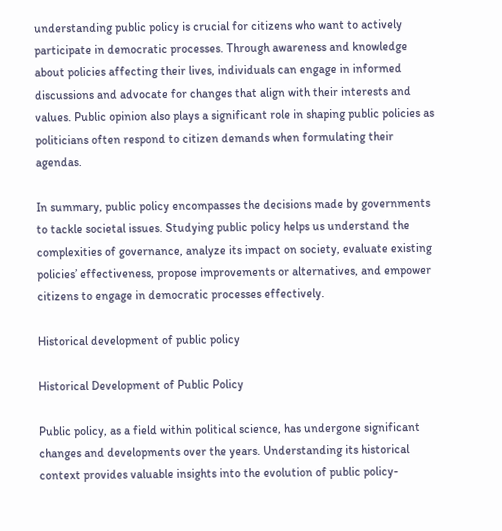understanding public policy is crucial for citizens who want to actively participate in democratic processes. Through awareness and knowledge about policies affecting their lives, individuals can engage in informed discussions and advocate for changes that align with their interests and values. Public opinion also plays a significant role in shaping public policies as politicians often respond to citizen demands when formulating their agendas.

In summary, public policy encompasses the decisions made by governments to tackle societal issues. Studying public policy helps us understand the complexities of governance, analyze its impact on society, evaluate existing policies’ effectiveness, propose improvements or alternatives, and empower citizens to engage in democratic processes effectively.

Historical development of public policy

Historical Development of Public Policy

Public policy, as a field within political science, has undergone significant changes and developments over the years. Understanding its historical context provides valuable insights into the evolution of public policy-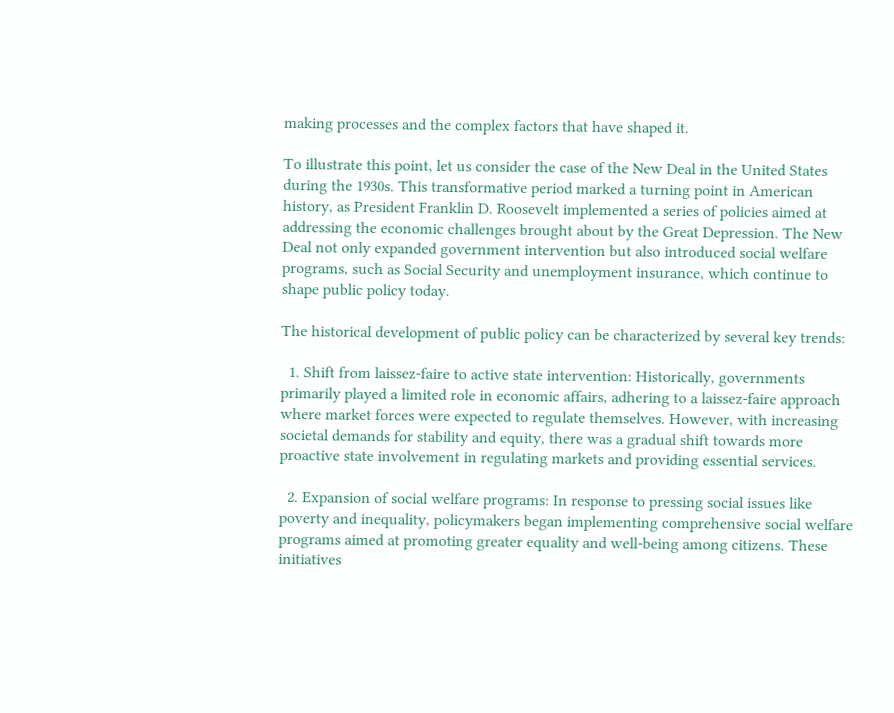making processes and the complex factors that have shaped it.

To illustrate this point, let us consider the case of the New Deal in the United States during the 1930s. This transformative period marked a turning point in American history, as President Franklin D. Roosevelt implemented a series of policies aimed at addressing the economic challenges brought about by the Great Depression. The New Deal not only expanded government intervention but also introduced social welfare programs, such as Social Security and unemployment insurance, which continue to shape public policy today.

The historical development of public policy can be characterized by several key trends:

  1. Shift from laissez-faire to active state intervention: Historically, governments primarily played a limited role in economic affairs, adhering to a laissez-faire approach where market forces were expected to regulate themselves. However, with increasing societal demands for stability and equity, there was a gradual shift towards more proactive state involvement in regulating markets and providing essential services.

  2. Expansion of social welfare programs: In response to pressing social issues like poverty and inequality, policymakers began implementing comprehensive social welfare programs aimed at promoting greater equality and well-being among citizens. These initiatives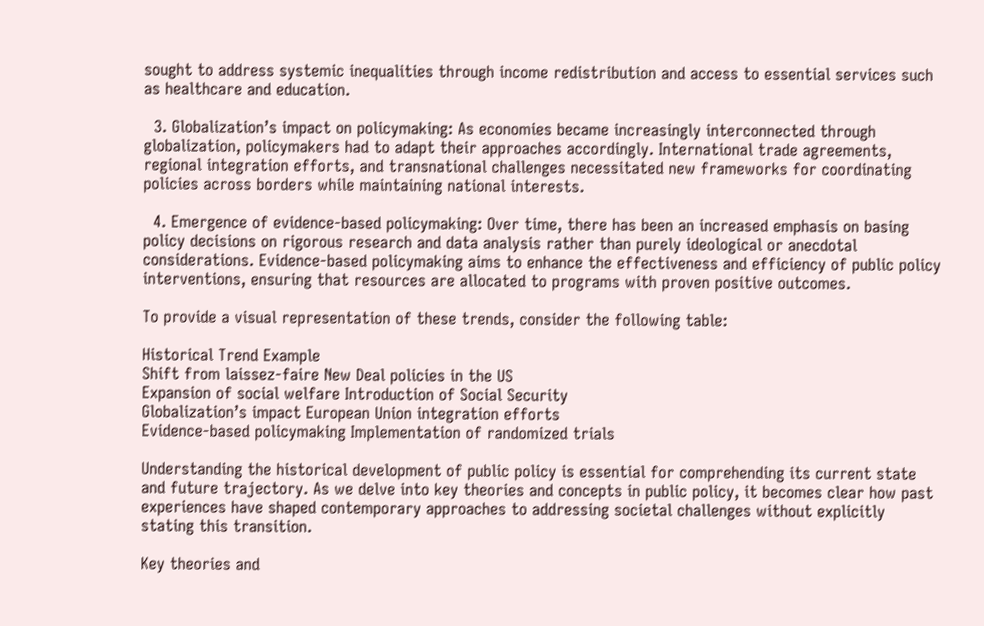sought to address systemic inequalities through income redistribution and access to essential services such as healthcare and education.

  3. Globalization’s impact on policymaking: As economies became increasingly interconnected through globalization, policymakers had to adapt their approaches accordingly. International trade agreements, regional integration efforts, and transnational challenges necessitated new frameworks for coordinating policies across borders while maintaining national interests.

  4. Emergence of evidence-based policymaking: Over time, there has been an increased emphasis on basing policy decisions on rigorous research and data analysis rather than purely ideological or anecdotal considerations. Evidence-based policymaking aims to enhance the effectiveness and efficiency of public policy interventions, ensuring that resources are allocated to programs with proven positive outcomes.

To provide a visual representation of these trends, consider the following table:

Historical Trend Example
Shift from laissez-faire New Deal policies in the US
Expansion of social welfare Introduction of Social Security
Globalization’s impact European Union integration efforts
Evidence-based policymaking Implementation of randomized trials

Understanding the historical development of public policy is essential for comprehending its current state and future trajectory. As we delve into key theories and concepts in public policy, it becomes clear how past experiences have shaped contemporary approaches to addressing societal challenges without explicitly stating this transition.

Key theories and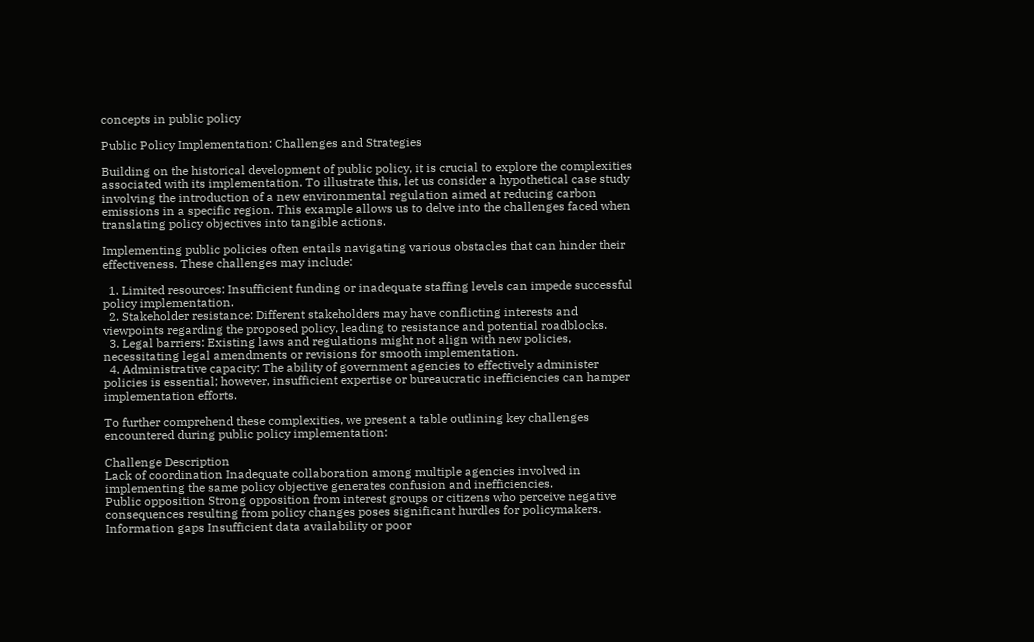concepts in public policy

Public Policy Implementation: Challenges and Strategies

Building on the historical development of public policy, it is crucial to explore the complexities associated with its implementation. To illustrate this, let us consider a hypothetical case study involving the introduction of a new environmental regulation aimed at reducing carbon emissions in a specific region. This example allows us to delve into the challenges faced when translating policy objectives into tangible actions.

Implementing public policies often entails navigating various obstacles that can hinder their effectiveness. These challenges may include:

  1. Limited resources: Insufficient funding or inadequate staffing levels can impede successful policy implementation.
  2. Stakeholder resistance: Different stakeholders may have conflicting interests and viewpoints regarding the proposed policy, leading to resistance and potential roadblocks.
  3. Legal barriers: Existing laws and regulations might not align with new policies, necessitating legal amendments or revisions for smooth implementation.
  4. Administrative capacity: The ability of government agencies to effectively administer policies is essential; however, insufficient expertise or bureaucratic inefficiencies can hamper implementation efforts.

To further comprehend these complexities, we present a table outlining key challenges encountered during public policy implementation:

Challenge Description
Lack of coordination Inadequate collaboration among multiple agencies involved in implementing the same policy objective generates confusion and inefficiencies.
Public opposition Strong opposition from interest groups or citizens who perceive negative consequences resulting from policy changes poses significant hurdles for policymakers.
Information gaps Insufficient data availability or poor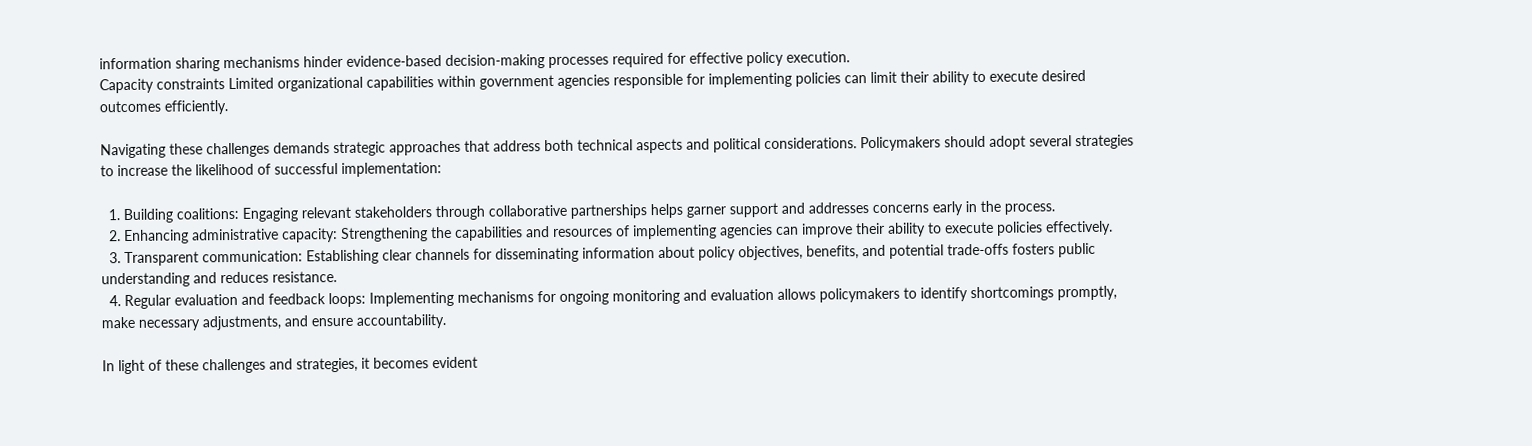information sharing mechanisms hinder evidence-based decision-making processes required for effective policy execution.
Capacity constraints Limited organizational capabilities within government agencies responsible for implementing policies can limit their ability to execute desired outcomes efficiently.

Navigating these challenges demands strategic approaches that address both technical aspects and political considerations. Policymakers should adopt several strategies to increase the likelihood of successful implementation:

  1. Building coalitions: Engaging relevant stakeholders through collaborative partnerships helps garner support and addresses concerns early in the process.
  2. Enhancing administrative capacity: Strengthening the capabilities and resources of implementing agencies can improve their ability to execute policies effectively.
  3. Transparent communication: Establishing clear channels for disseminating information about policy objectives, benefits, and potential trade-offs fosters public understanding and reduces resistance.
  4. Regular evaluation and feedback loops: Implementing mechanisms for ongoing monitoring and evaluation allows policymakers to identify shortcomings promptly, make necessary adjustments, and ensure accountability.

In light of these challenges and strategies, it becomes evident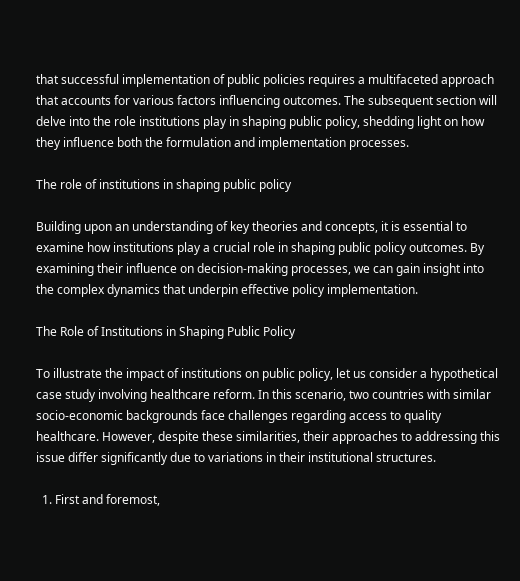that successful implementation of public policies requires a multifaceted approach that accounts for various factors influencing outcomes. The subsequent section will delve into the role institutions play in shaping public policy, shedding light on how they influence both the formulation and implementation processes.

The role of institutions in shaping public policy

Building upon an understanding of key theories and concepts, it is essential to examine how institutions play a crucial role in shaping public policy outcomes. By examining their influence on decision-making processes, we can gain insight into the complex dynamics that underpin effective policy implementation.

The Role of Institutions in Shaping Public Policy

To illustrate the impact of institutions on public policy, let us consider a hypothetical case study involving healthcare reform. In this scenario, two countries with similar socio-economic backgrounds face challenges regarding access to quality healthcare. However, despite these similarities, their approaches to addressing this issue differ significantly due to variations in their institutional structures.

  1. First and foremost,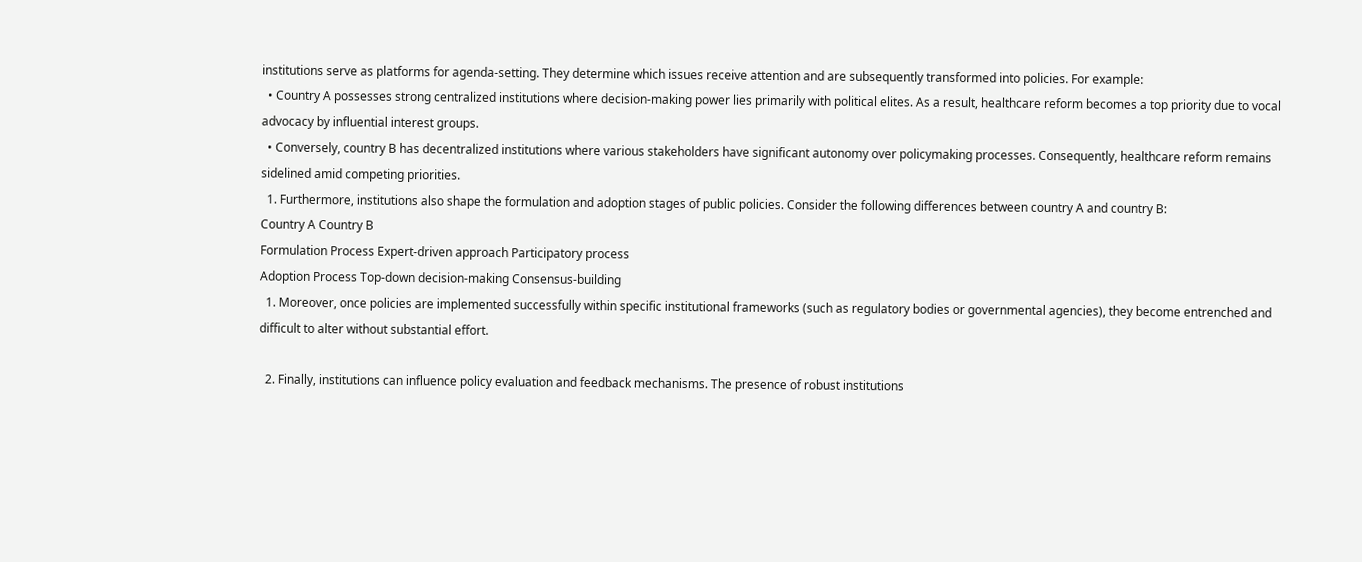institutions serve as platforms for agenda-setting. They determine which issues receive attention and are subsequently transformed into policies. For example:
  • Country A possesses strong centralized institutions where decision-making power lies primarily with political elites. As a result, healthcare reform becomes a top priority due to vocal advocacy by influential interest groups.
  • Conversely, country B has decentralized institutions where various stakeholders have significant autonomy over policymaking processes. Consequently, healthcare reform remains sidelined amid competing priorities.
  1. Furthermore, institutions also shape the formulation and adoption stages of public policies. Consider the following differences between country A and country B:
Country A Country B
Formulation Process Expert-driven approach Participatory process
Adoption Process Top-down decision-making Consensus-building
  1. Moreover, once policies are implemented successfully within specific institutional frameworks (such as regulatory bodies or governmental agencies), they become entrenched and difficult to alter without substantial effort.

  2. Finally, institutions can influence policy evaluation and feedback mechanisms. The presence of robust institutions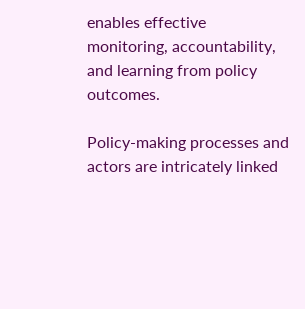enables effective monitoring, accountability, and learning from policy outcomes.

Policy-making processes and actors are intricately linked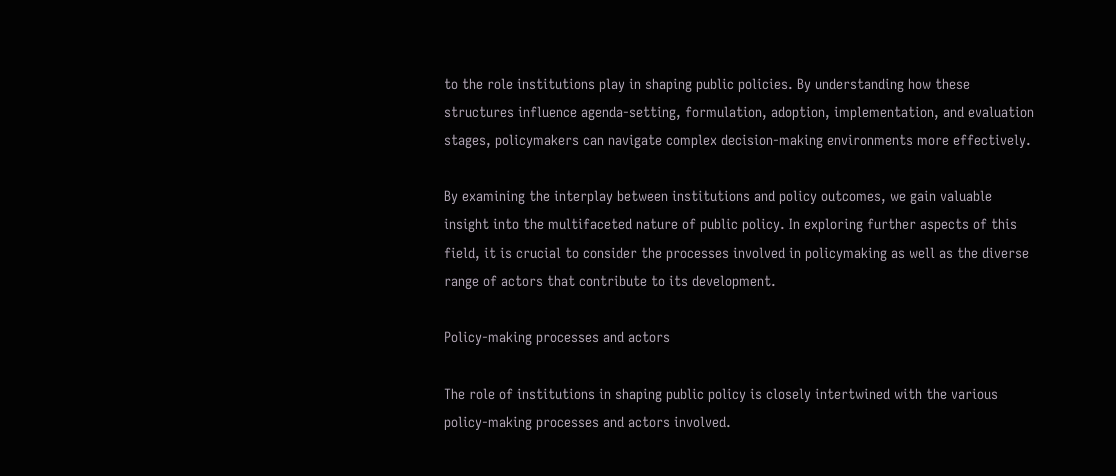to the role institutions play in shaping public policies. By understanding how these structures influence agenda-setting, formulation, adoption, implementation, and evaluation stages, policymakers can navigate complex decision-making environments more effectively.

By examining the interplay between institutions and policy outcomes, we gain valuable insight into the multifaceted nature of public policy. In exploring further aspects of this field, it is crucial to consider the processes involved in policymaking as well as the diverse range of actors that contribute to its development.

Policy-making processes and actors

The role of institutions in shaping public policy is closely intertwined with the various policy-making processes and actors involved.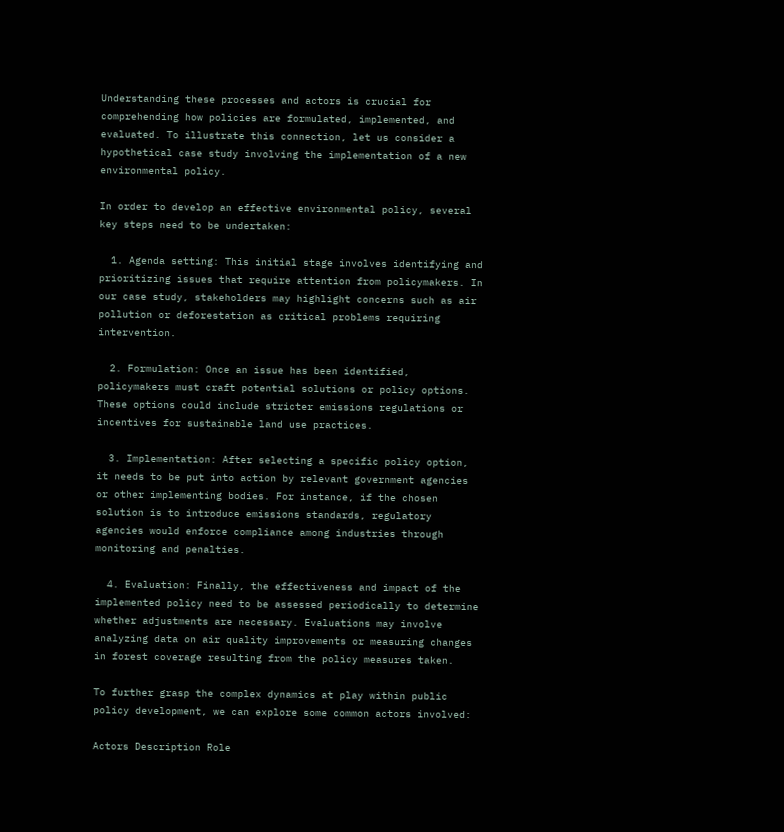Understanding these processes and actors is crucial for comprehending how policies are formulated, implemented, and evaluated. To illustrate this connection, let us consider a hypothetical case study involving the implementation of a new environmental policy.

In order to develop an effective environmental policy, several key steps need to be undertaken:

  1. Agenda setting: This initial stage involves identifying and prioritizing issues that require attention from policymakers. In our case study, stakeholders may highlight concerns such as air pollution or deforestation as critical problems requiring intervention.

  2. Formulation: Once an issue has been identified, policymakers must craft potential solutions or policy options. These options could include stricter emissions regulations or incentives for sustainable land use practices.

  3. Implementation: After selecting a specific policy option, it needs to be put into action by relevant government agencies or other implementing bodies. For instance, if the chosen solution is to introduce emissions standards, regulatory agencies would enforce compliance among industries through monitoring and penalties.

  4. Evaluation: Finally, the effectiveness and impact of the implemented policy need to be assessed periodically to determine whether adjustments are necessary. Evaluations may involve analyzing data on air quality improvements or measuring changes in forest coverage resulting from the policy measures taken.

To further grasp the complex dynamics at play within public policy development, we can explore some common actors involved:

Actors Description Role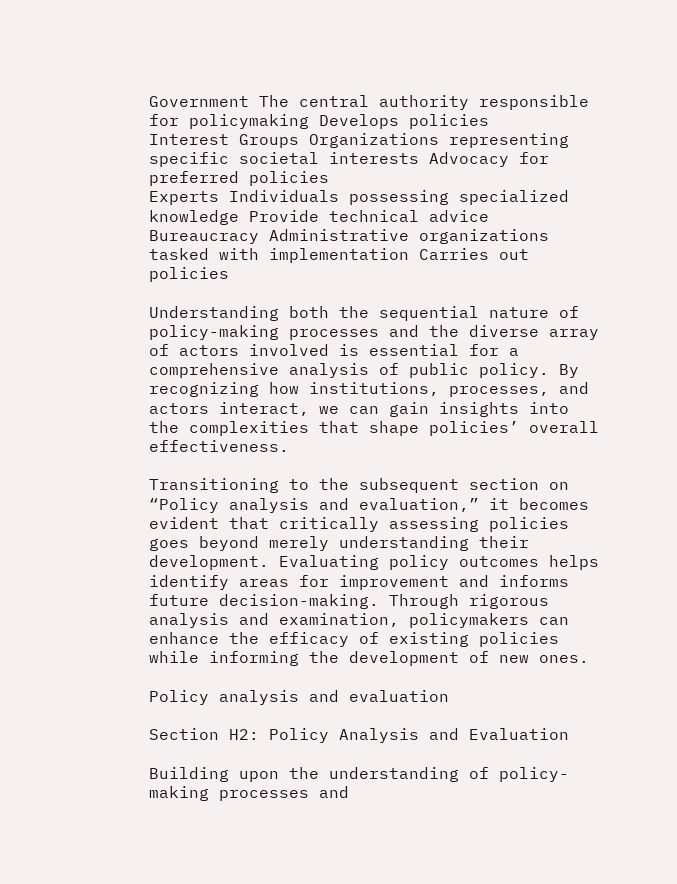Government The central authority responsible for policymaking Develops policies
Interest Groups Organizations representing specific societal interests Advocacy for preferred policies
Experts Individuals possessing specialized knowledge Provide technical advice
Bureaucracy Administrative organizations tasked with implementation Carries out policies

Understanding both the sequential nature of policy-making processes and the diverse array of actors involved is essential for a comprehensive analysis of public policy. By recognizing how institutions, processes, and actors interact, we can gain insights into the complexities that shape policies’ overall effectiveness.

Transitioning to the subsequent section on “Policy analysis and evaluation,” it becomes evident that critically assessing policies goes beyond merely understanding their development. Evaluating policy outcomes helps identify areas for improvement and informs future decision-making. Through rigorous analysis and examination, policymakers can enhance the efficacy of existing policies while informing the development of new ones.

Policy analysis and evaluation

Section H2: Policy Analysis and Evaluation

Building upon the understanding of policy-making processes and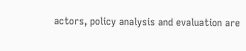actors, policy analysis and evaluation are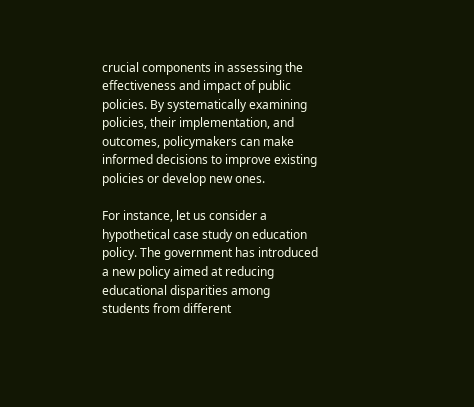crucial components in assessing the effectiveness and impact of public policies. By systematically examining policies, their implementation, and outcomes, policymakers can make informed decisions to improve existing policies or develop new ones.

For instance, let us consider a hypothetical case study on education policy. The government has introduced a new policy aimed at reducing educational disparities among students from different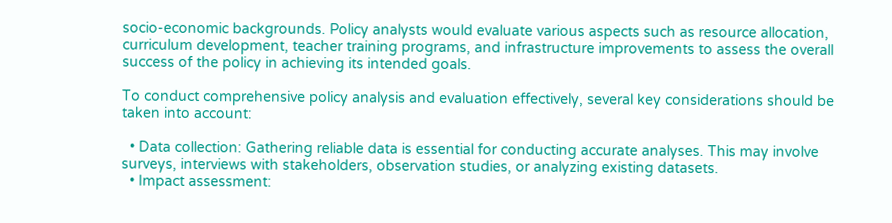socio-economic backgrounds. Policy analysts would evaluate various aspects such as resource allocation, curriculum development, teacher training programs, and infrastructure improvements to assess the overall success of the policy in achieving its intended goals.

To conduct comprehensive policy analysis and evaluation effectively, several key considerations should be taken into account:

  • Data collection: Gathering reliable data is essential for conducting accurate analyses. This may involve surveys, interviews with stakeholders, observation studies, or analyzing existing datasets.
  • Impact assessment: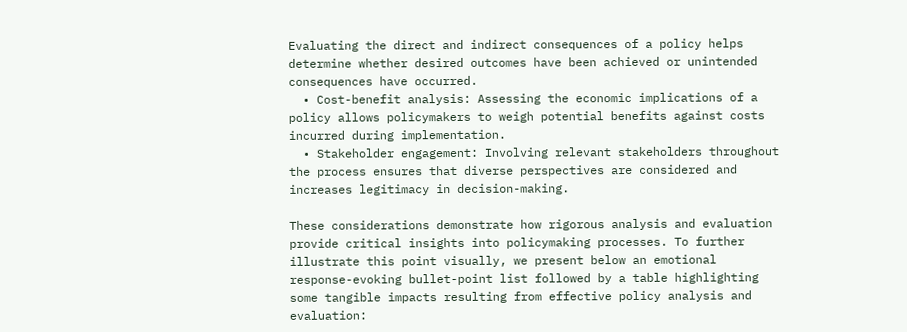Evaluating the direct and indirect consequences of a policy helps determine whether desired outcomes have been achieved or unintended consequences have occurred.
  • Cost-benefit analysis: Assessing the economic implications of a policy allows policymakers to weigh potential benefits against costs incurred during implementation.
  • Stakeholder engagement: Involving relevant stakeholders throughout the process ensures that diverse perspectives are considered and increases legitimacy in decision-making.

These considerations demonstrate how rigorous analysis and evaluation provide critical insights into policymaking processes. To further illustrate this point visually, we present below an emotional response-evoking bullet-point list followed by a table highlighting some tangible impacts resulting from effective policy analysis and evaluation: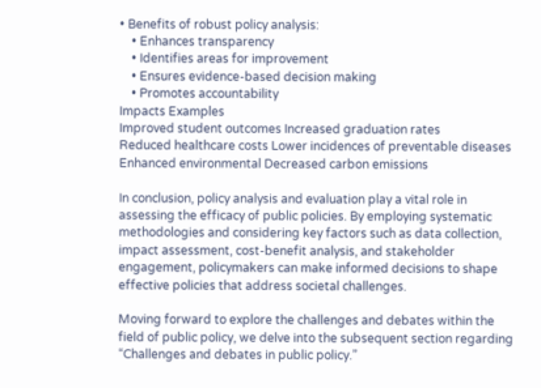• Benefits of robust policy analysis:
    • Enhances transparency
    • Identifies areas for improvement
    • Ensures evidence-based decision making
    • Promotes accountability
Impacts Examples
Improved student outcomes Increased graduation rates
Reduced healthcare costs Lower incidences of preventable diseases
Enhanced environmental Decreased carbon emissions

In conclusion, policy analysis and evaluation play a vital role in assessing the efficacy of public policies. By employing systematic methodologies and considering key factors such as data collection, impact assessment, cost-benefit analysis, and stakeholder engagement, policymakers can make informed decisions to shape effective policies that address societal challenges.

Moving forward to explore the challenges and debates within the field of public policy, we delve into the subsequent section regarding “Challenges and debates in public policy.”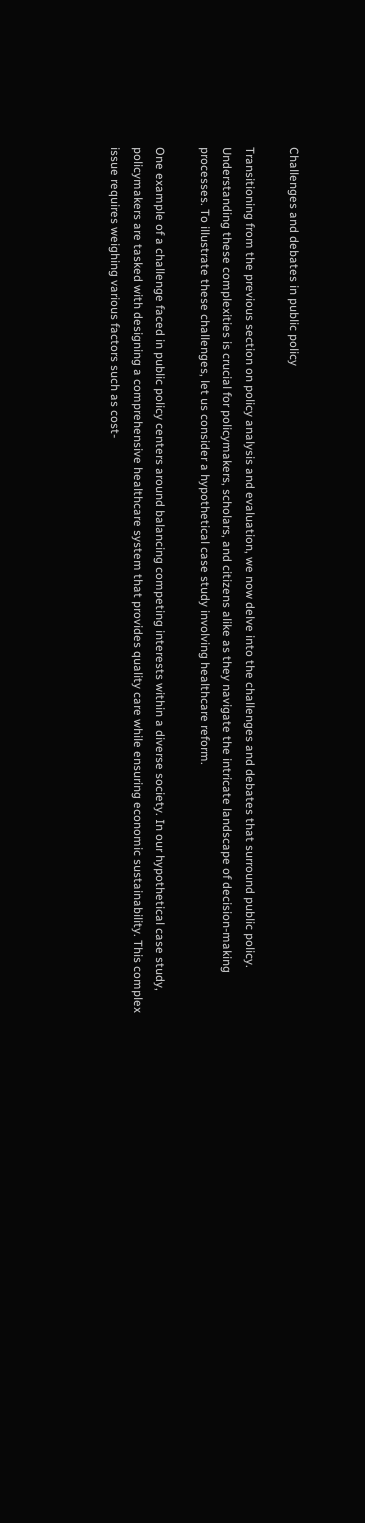Challenges and debates in public policy

Transitioning from the previous section on policy analysis and evaluation, we now delve into the challenges and debates that surround public policy. Understanding these complexities is crucial for policymakers, scholars, and citizens alike as they navigate the intricate landscape of decision-making processes. To illustrate these challenges, let us consider a hypothetical case study involving healthcare reform.

One example of a challenge faced in public policy centers around balancing competing interests within a diverse society. In our hypothetical case study, policymakers are tasked with designing a comprehensive healthcare system that provides quality care while ensuring economic sustainability. This complex issue requires weighing various factors such as cost-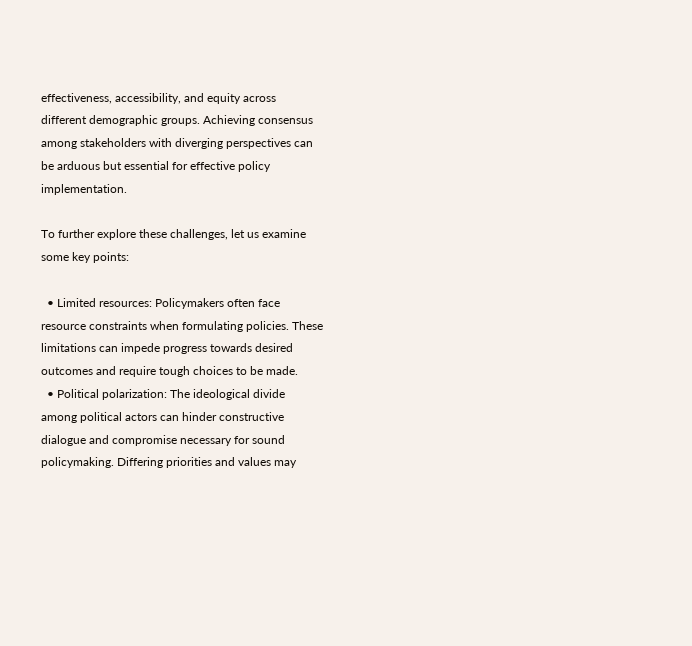effectiveness, accessibility, and equity across different demographic groups. Achieving consensus among stakeholders with diverging perspectives can be arduous but essential for effective policy implementation.

To further explore these challenges, let us examine some key points:

  • Limited resources: Policymakers often face resource constraints when formulating policies. These limitations can impede progress towards desired outcomes and require tough choices to be made.
  • Political polarization: The ideological divide among political actors can hinder constructive dialogue and compromise necessary for sound policymaking. Differing priorities and values may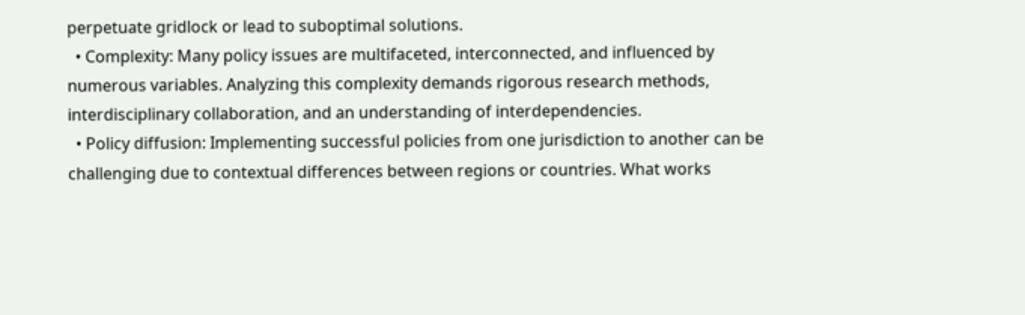perpetuate gridlock or lead to suboptimal solutions.
  • Complexity: Many policy issues are multifaceted, interconnected, and influenced by numerous variables. Analyzing this complexity demands rigorous research methods, interdisciplinary collaboration, and an understanding of interdependencies.
  • Policy diffusion: Implementing successful policies from one jurisdiction to another can be challenging due to contextual differences between regions or countries. What works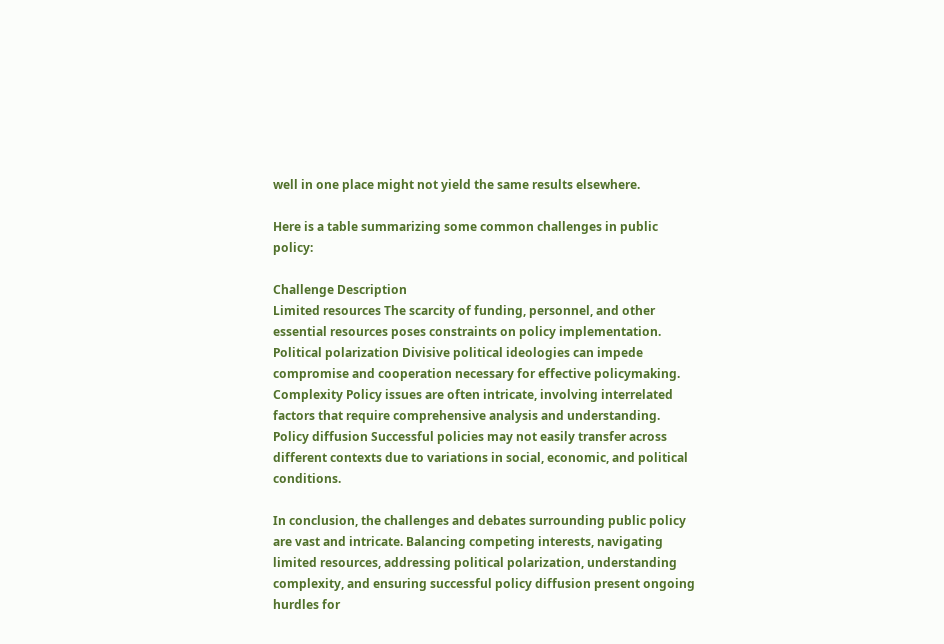well in one place might not yield the same results elsewhere.

Here is a table summarizing some common challenges in public policy:

Challenge Description
Limited resources The scarcity of funding, personnel, and other essential resources poses constraints on policy implementation.
Political polarization Divisive political ideologies can impede compromise and cooperation necessary for effective policymaking.
Complexity Policy issues are often intricate, involving interrelated factors that require comprehensive analysis and understanding.
Policy diffusion Successful policies may not easily transfer across different contexts due to variations in social, economic, and political conditions.

In conclusion, the challenges and debates surrounding public policy are vast and intricate. Balancing competing interests, navigating limited resources, addressing political polarization, understanding complexity, and ensuring successful policy diffusion present ongoing hurdles for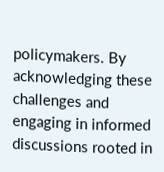policymakers. By acknowledging these challenges and engaging in informed discussions rooted in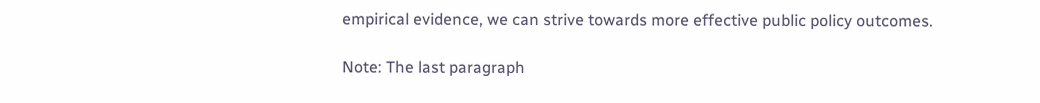empirical evidence, we can strive towards more effective public policy outcomes.

Note: The last paragraph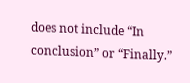does not include “In conclusion” or “Finally.”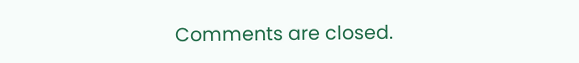Comments are closed.